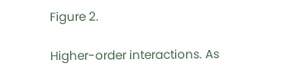Figure 2.

Higher-order interactions. As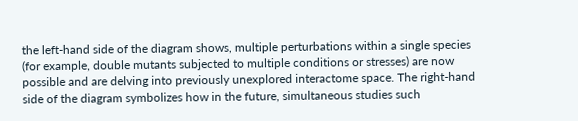the left-hand side of the diagram shows, multiple perturbations within a single species (for example, double mutants subjected to multiple conditions or stresses) are now possible and are delving into previously unexplored interactome space. The right-hand side of the diagram symbolizes how in the future, simultaneous studies such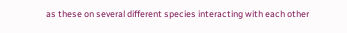as these on several different species interacting with each other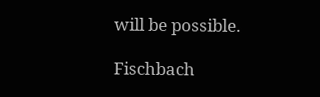will be possible.

Fischbach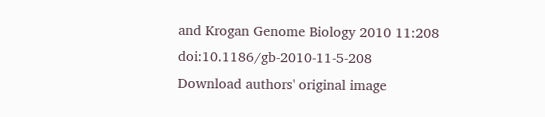and Krogan Genome Biology 2010 11:208   doi:10.1186/gb-2010-11-5-208
Download authors' original image